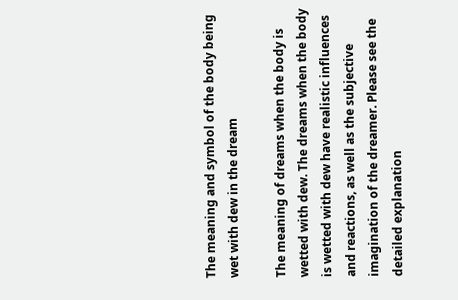The meaning and symbol of the body being wet with dew in the dream

The meaning of dreams when the body is wetted with dew. The dreams when the body is wetted with dew have realistic influences and reactions, as well as the subjective imagination of the dreamer. Please see the detailed explanation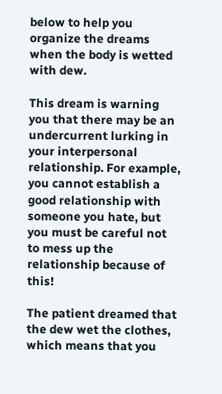below to help you organize the dreams when the body is wetted with dew.

This dream is warning you that there may be an undercurrent lurking in your interpersonal relationship. For example, you cannot establish a good relationship with someone you hate, but you must be careful not to mess up the relationship because of this!

The patient dreamed that the dew wet the clothes, which means that you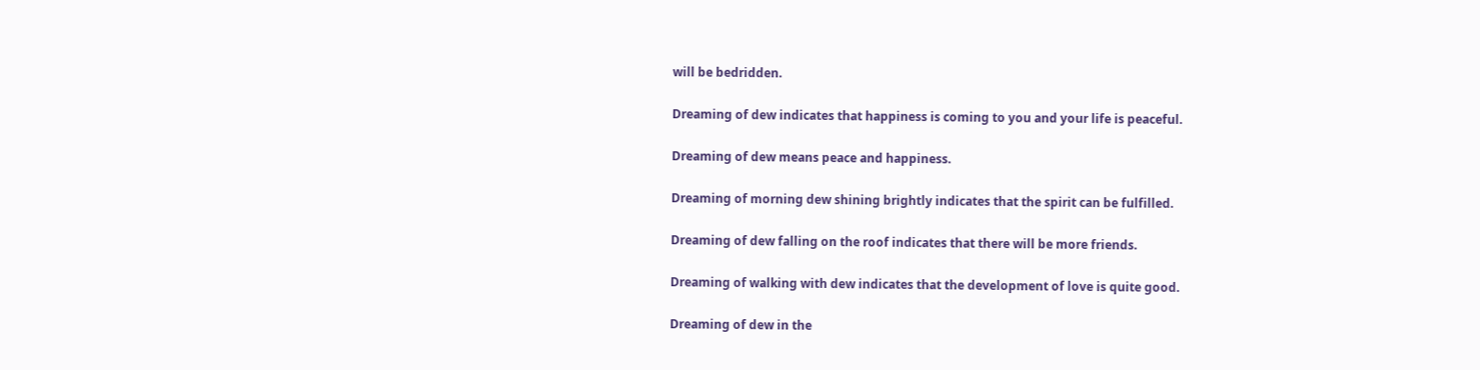will be bedridden.

Dreaming of dew indicates that happiness is coming to you and your life is peaceful.

Dreaming of dew means peace and happiness.

Dreaming of morning dew shining brightly indicates that the spirit can be fulfilled.

Dreaming of dew falling on the roof indicates that there will be more friends.

Dreaming of walking with dew indicates that the development of love is quite good.

Dreaming of dew in the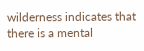wilderness indicates that there is a mental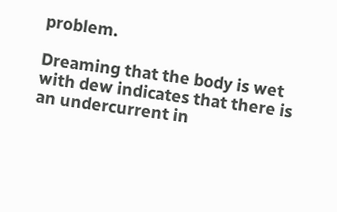problem.

Dreaming that the body is wet with dew indicates that there is an undercurrent in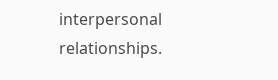interpersonal relationships.